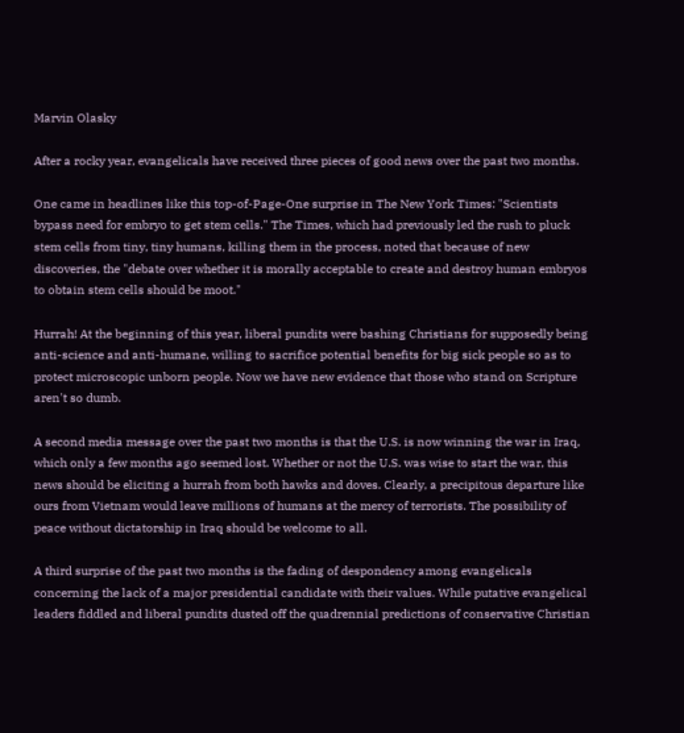Marvin Olasky

After a rocky year, evangelicals have received three pieces of good news over the past two months.

One came in headlines like this top-of-Page-One surprise in The New York Times: "Scientists bypass need for embryo to get stem cells." The Times, which had previously led the rush to pluck stem cells from tiny, tiny humans, killing them in the process, noted that because of new discoveries, the "debate over whether it is morally acceptable to create and destroy human embryos to obtain stem cells should be moot."

Hurrah! At the beginning of this year, liberal pundits were bashing Christians for supposedly being anti-science and anti-humane, willing to sacrifice potential benefits for big sick people so as to protect microscopic unborn people. Now we have new evidence that those who stand on Scripture aren't so dumb.

A second media message over the past two months is that the U.S. is now winning the war in Iraq, which only a few months ago seemed lost. Whether or not the U.S. was wise to start the war, this news should be eliciting a hurrah from both hawks and doves. Clearly, a precipitous departure like ours from Vietnam would leave millions of humans at the mercy of terrorists. The possibility of peace without dictatorship in Iraq should be welcome to all.

A third surprise of the past two months is the fading of despondency among evangelicals concerning the lack of a major presidential candidate with their values. While putative evangelical leaders fiddled and liberal pundits dusted off the quadrennial predictions of conservative Christian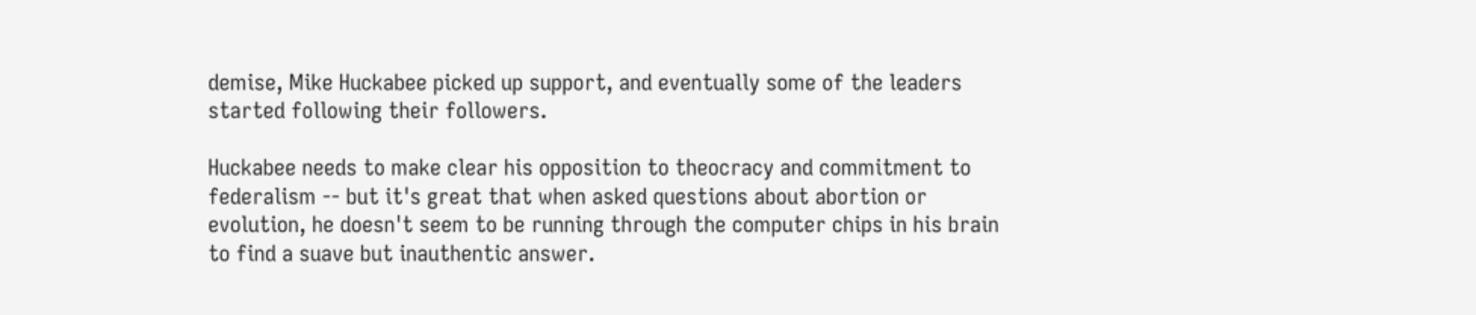demise, Mike Huckabee picked up support, and eventually some of the leaders started following their followers.

Huckabee needs to make clear his opposition to theocracy and commitment to federalism -- but it's great that when asked questions about abortion or evolution, he doesn't seem to be running through the computer chips in his brain to find a suave but inauthentic answer.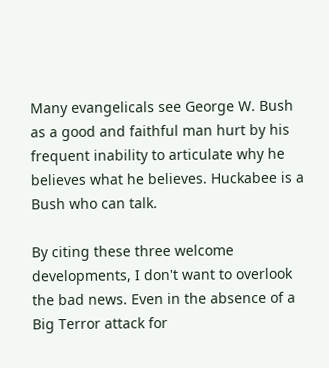Many evangelicals see George W. Bush as a good and faithful man hurt by his frequent inability to articulate why he believes what he believes. Huckabee is a Bush who can talk.

By citing these three welcome developments, I don't want to overlook the bad news. Even in the absence of a Big Terror attack for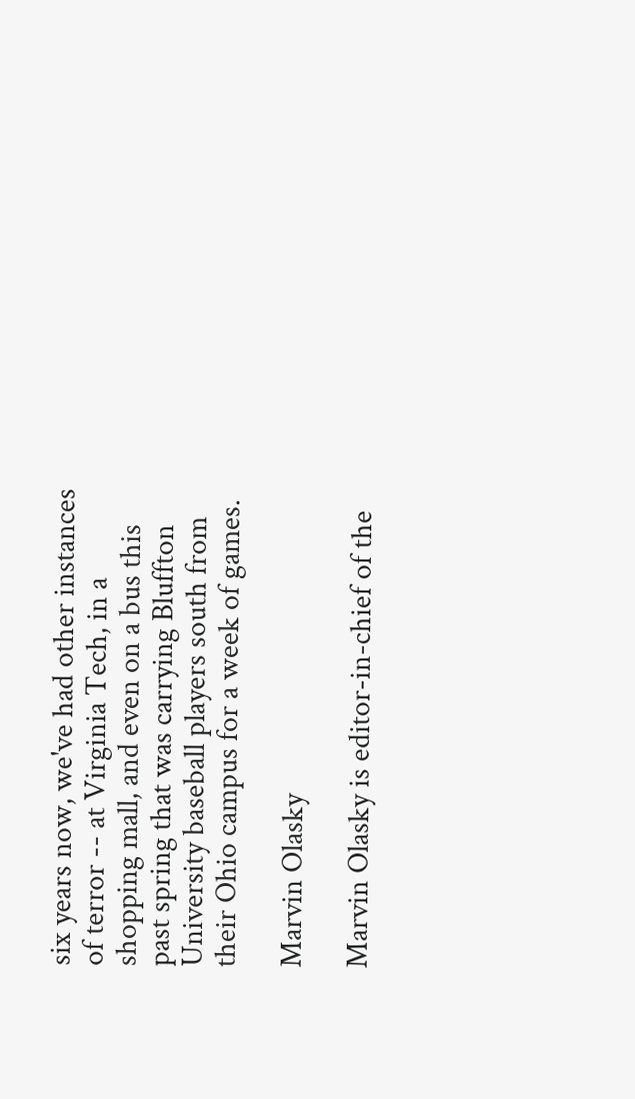six years now, we've had other instances of terror -- at Virginia Tech, in a shopping mall, and even on a bus this past spring that was carrying Bluffton University baseball players south from their Ohio campus for a week of games.

Marvin Olasky

Marvin Olasky is editor-in-chief of the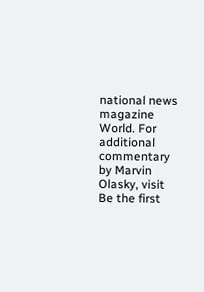national news magazine World. For additional commentary by Marvin Olasky, visit
Be the first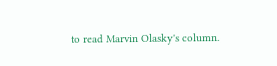to read Marvin Olasky's column.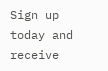Sign up today and receive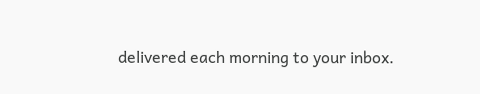delivered each morning to your inbox.